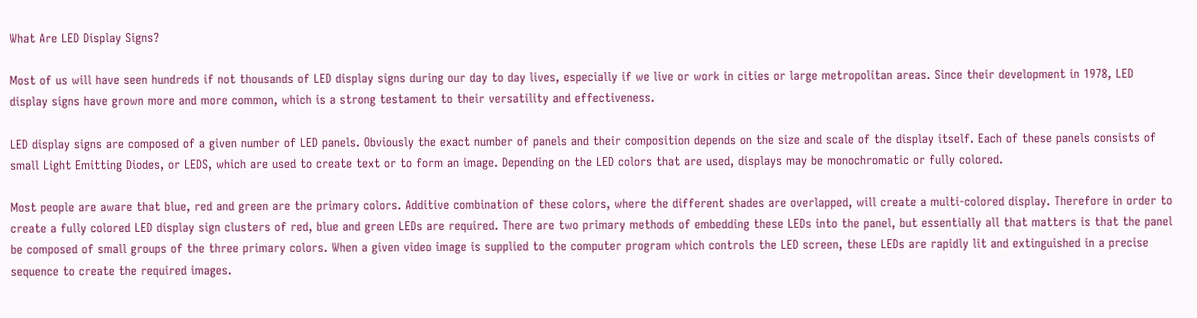What Are LED Display Signs?

Most of us will have seen hundreds if not thousands of LED display signs during our day to day lives, especially if we live or work in cities or large metropolitan areas. Since their development in 1978, LED display signs have grown more and more common, which is a strong testament to their versatility and effectiveness.

LED display signs are composed of a given number of LED panels. Obviously the exact number of panels and their composition depends on the size and scale of the display itself. Each of these panels consists of small Light Emitting Diodes, or LEDS, which are used to create text or to form an image. Depending on the LED colors that are used, displays may be monochromatic or fully colored.

Most people are aware that blue, red and green are the primary colors. Additive combination of these colors, where the different shades are overlapped, will create a multi-colored display. Therefore in order to create a fully colored LED display sign clusters of red, blue and green LEDs are required. There are two primary methods of embedding these LEDs into the panel, but essentially all that matters is that the panel be composed of small groups of the three primary colors. When a given video image is supplied to the computer program which controls the LED screen, these LEDs are rapidly lit and extinguished in a precise sequence to create the required images.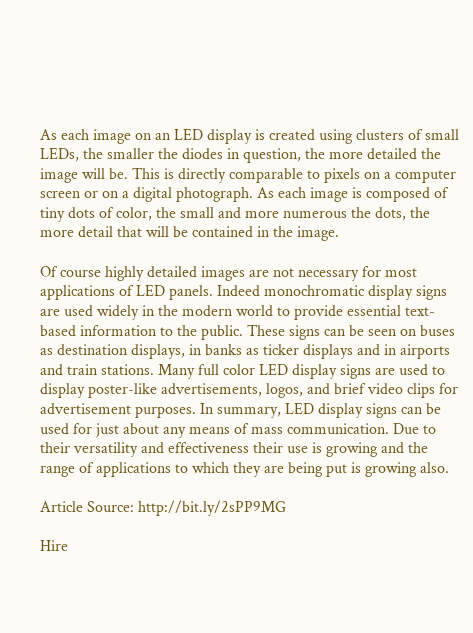As each image on an LED display is created using clusters of small LEDs, the smaller the diodes in question, the more detailed the image will be. This is directly comparable to pixels on a computer screen or on a digital photograph. As each image is composed of tiny dots of color, the small and more numerous the dots, the more detail that will be contained in the image.

Of course highly detailed images are not necessary for most applications of LED panels. Indeed monochromatic display signs are used widely in the modern world to provide essential text-based information to the public. These signs can be seen on buses as destination displays, in banks as ticker displays and in airports and train stations. Many full color LED display signs are used to display poster-like advertisements, logos, and brief video clips for advertisement purposes. In summary, LED display signs can be used for just about any means of mass communication. Due to their versatility and effectiveness their use is growing and the range of applications to which they are being put is growing also.

Article Source: http://bit.ly/2sPP9MG

Hire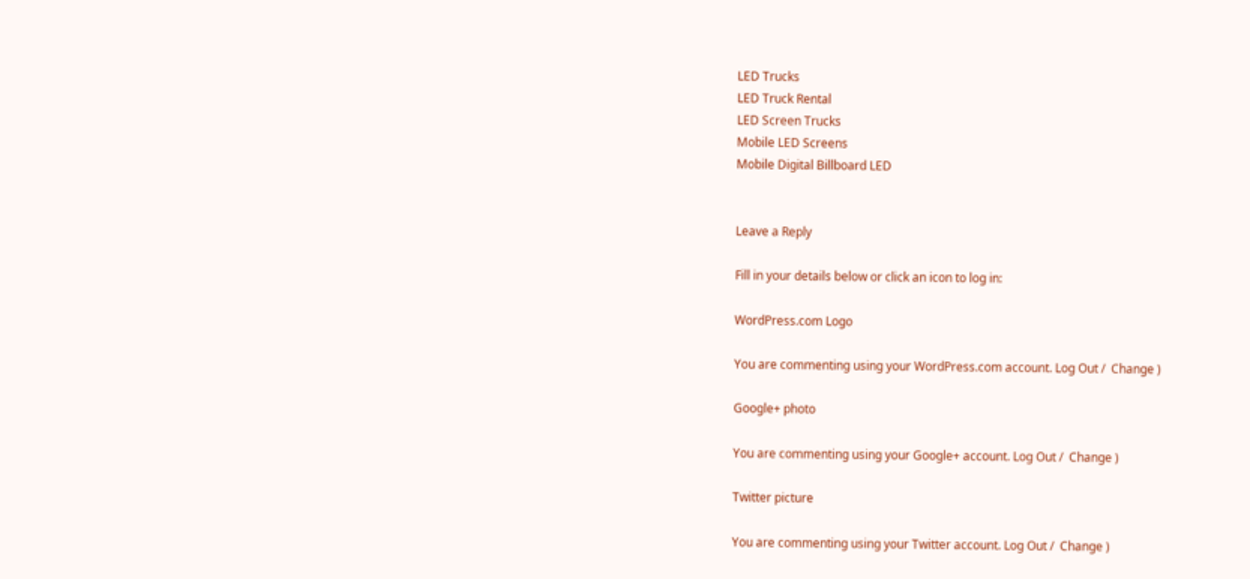LED Trucks
LED Truck Rental
LED Screen Trucks
Mobile LED Screens
Mobile Digital Billboard LED


Leave a Reply

Fill in your details below or click an icon to log in:

WordPress.com Logo

You are commenting using your WordPress.com account. Log Out /  Change )

Google+ photo

You are commenting using your Google+ account. Log Out /  Change )

Twitter picture

You are commenting using your Twitter account. Log Out /  Change )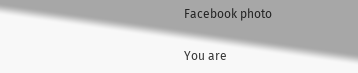Facebook photo

You are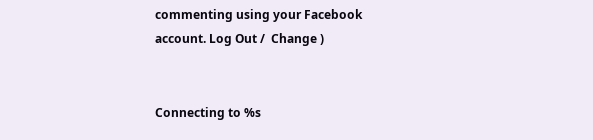commenting using your Facebook account. Log Out /  Change )


Connecting to %s